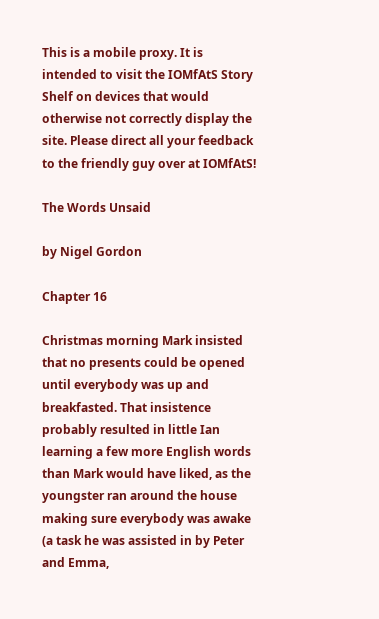This is a mobile proxy. It is intended to visit the IOMfAtS Story Shelf on devices that would otherwise not correctly display the site. Please direct all your feedback to the friendly guy over at IOMfAtS!

The Words Unsaid

by Nigel Gordon

Chapter 16

Christmas morning Mark insisted that no presents could be opened until everybody was up and breakfasted. That insistence probably resulted in little Ian learning a few more English words than Mark would have liked, as the youngster ran around the house making sure everybody was awake (a task he was assisted in by Peter and Emma,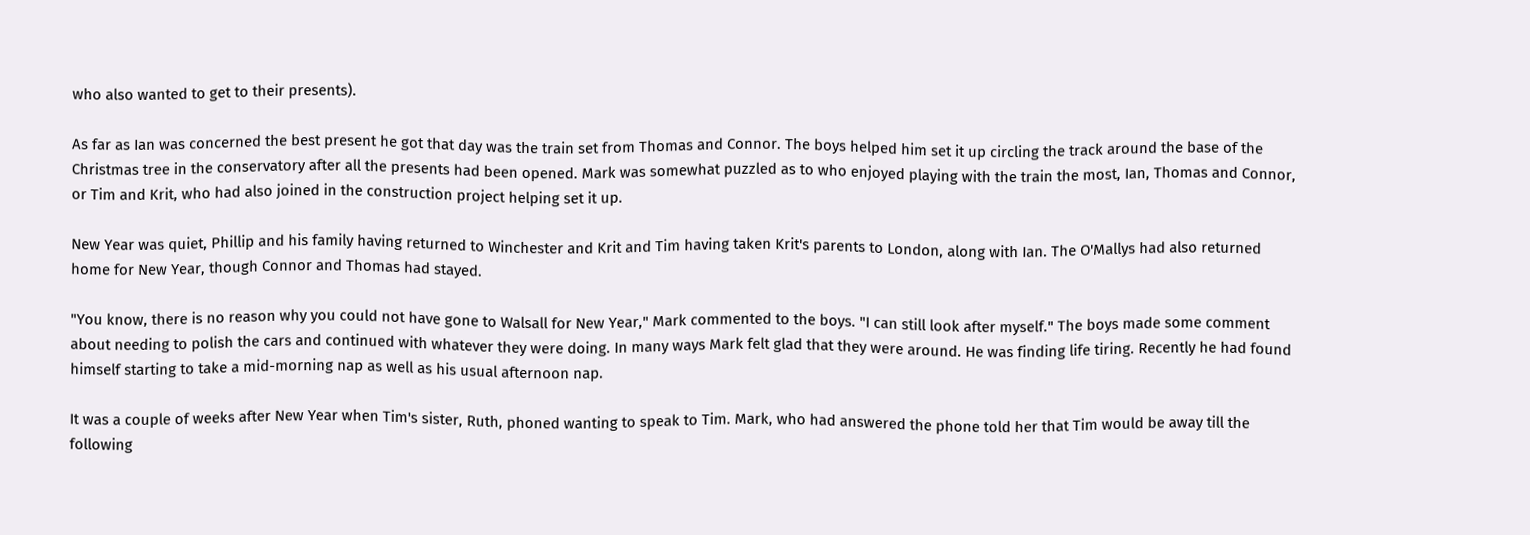who also wanted to get to their presents).

As far as Ian was concerned the best present he got that day was the train set from Thomas and Connor. The boys helped him set it up circling the track around the base of the Christmas tree in the conservatory after all the presents had been opened. Mark was somewhat puzzled as to who enjoyed playing with the train the most, Ian, Thomas and Connor, or Tim and Krit, who had also joined in the construction project helping set it up.

New Year was quiet, Phillip and his family having returned to Winchester and Krit and Tim having taken Krit's parents to London, along with Ian. The O'Mallys had also returned home for New Year, though Connor and Thomas had stayed.

"You know, there is no reason why you could not have gone to Walsall for New Year," Mark commented to the boys. "I can still look after myself." The boys made some comment about needing to polish the cars and continued with whatever they were doing. In many ways Mark felt glad that they were around. He was finding life tiring. Recently he had found himself starting to take a mid-morning nap as well as his usual afternoon nap.

It was a couple of weeks after New Year when Tim's sister, Ruth, phoned wanting to speak to Tim. Mark, who had answered the phone told her that Tim would be away till the following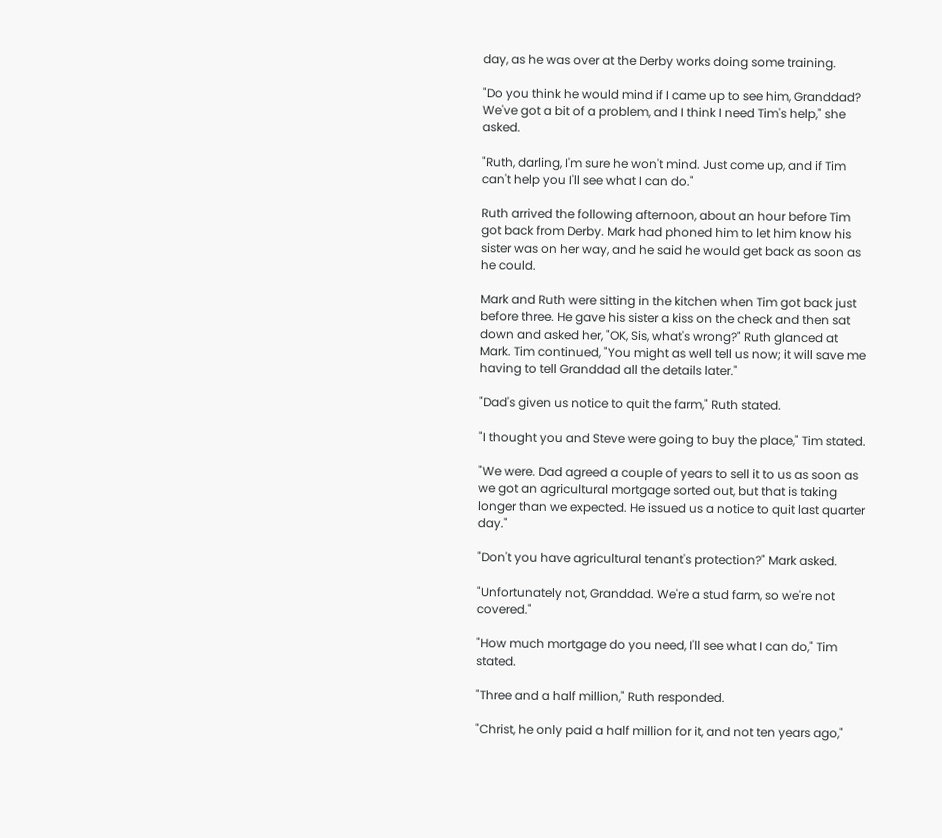day, as he was over at the Derby works doing some training.

"Do you think he would mind if I came up to see him, Granddad? We've got a bit of a problem, and I think I need Tim's help," she asked.

"Ruth, darling, I'm sure he won't mind. Just come up, and if Tim can't help you I'll see what I can do."

Ruth arrived the following afternoon, about an hour before Tim got back from Derby. Mark had phoned him to let him know his sister was on her way, and he said he would get back as soon as he could.

Mark and Ruth were sitting in the kitchen when Tim got back just before three. He gave his sister a kiss on the check and then sat down and asked her, "OK, Sis, what's wrong?" Ruth glanced at Mark. Tim continued, "You might as well tell us now; it will save me having to tell Granddad all the details later."

"Dad's given us notice to quit the farm," Ruth stated.

"I thought you and Steve were going to buy the place," Tim stated.

"We were. Dad agreed a couple of years to sell it to us as soon as we got an agricultural mortgage sorted out, but that is taking longer than we expected. He issued us a notice to quit last quarter day."

"Don't you have agricultural tenant's protection?" Mark asked.

"Unfortunately not, Granddad. We're a stud farm, so we're not covered."

"How much mortgage do you need, I'll see what I can do," Tim stated.

"Three and a half million," Ruth responded.

"Christ, he only paid a half million for it, and not ten years ago,"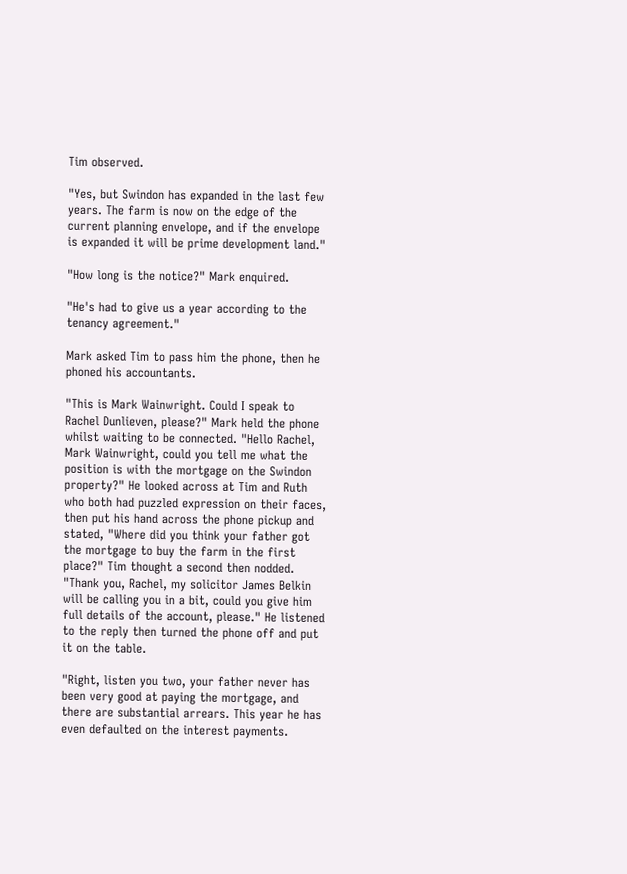Tim observed.

"Yes, but Swindon has expanded in the last few years. The farm is now on the edge of the current planning envelope, and if the envelope is expanded it will be prime development land."

"How long is the notice?" Mark enquired.

"He's had to give us a year according to the tenancy agreement."

Mark asked Tim to pass him the phone, then he phoned his accountants.

"This is Mark Wainwright. Could I speak to Rachel Dunlieven, please?" Mark held the phone whilst waiting to be connected. "Hello Rachel, Mark Wainwright, could you tell me what the position is with the mortgage on the Swindon property?" He looked across at Tim and Ruth who both had puzzled expression on their faces, then put his hand across the phone pickup and stated, "Where did you think your father got the mortgage to buy the farm in the first place?" Tim thought a second then nodded. "Thank you, Rachel, my solicitor James Belkin will be calling you in a bit, could you give him full details of the account, please." He listened to the reply then turned the phone off and put it on the table.

"Right, listen you two, your father never has been very good at paying the mortgage, and there are substantial arrears. This year he has even defaulted on the interest payments.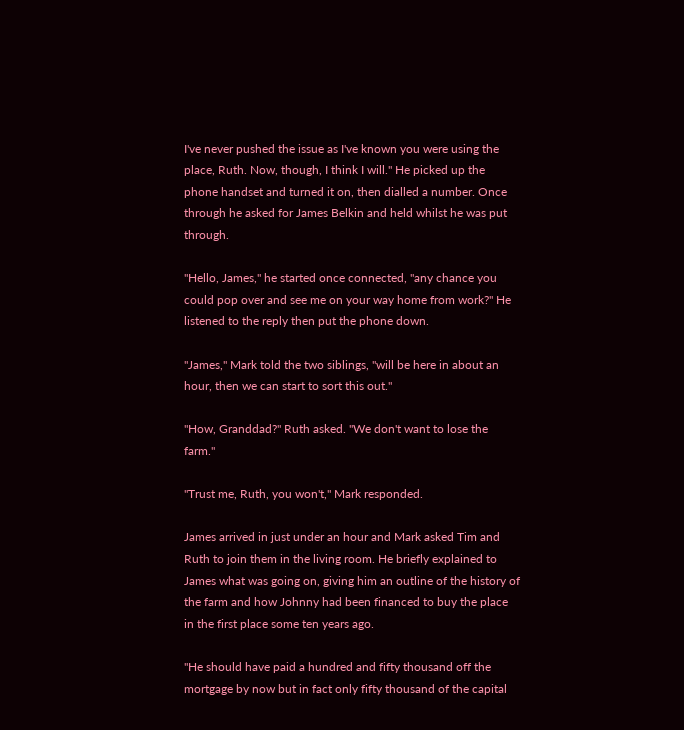I've never pushed the issue as I've known you were using the place, Ruth. Now, though, I think I will." He picked up the phone handset and turned it on, then dialled a number. Once through he asked for James Belkin and held whilst he was put through.

"Hello, James," he started once connected, "any chance you could pop over and see me on your way home from work?" He listened to the reply then put the phone down.

"James," Mark told the two siblings, "will be here in about an hour, then we can start to sort this out."

"How, Granddad?" Ruth asked. "We don't want to lose the farm."

"Trust me, Ruth, you won't," Mark responded.

James arrived in just under an hour and Mark asked Tim and Ruth to join them in the living room. He briefly explained to James what was going on, giving him an outline of the history of the farm and how Johnny had been financed to buy the place in the first place some ten years ago.

"He should have paid a hundred and fifty thousand off the mortgage by now but in fact only fifty thousand of the capital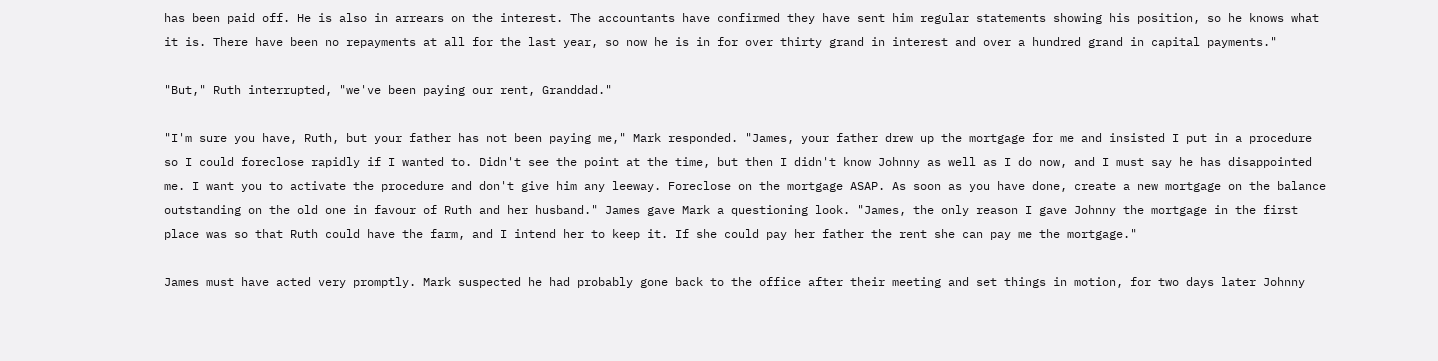has been paid off. He is also in arrears on the interest. The accountants have confirmed they have sent him regular statements showing his position, so he knows what it is. There have been no repayments at all for the last year, so now he is in for over thirty grand in interest and over a hundred grand in capital payments."

"But," Ruth interrupted, "we've been paying our rent, Granddad."

"I'm sure you have, Ruth, but your father has not been paying me," Mark responded. "James, your father drew up the mortgage for me and insisted I put in a procedure so I could foreclose rapidly if I wanted to. Didn't see the point at the time, but then I didn't know Johnny as well as I do now, and I must say he has disappointed me. I want you to activate the procedure and don't give him any leeway. Foreclose on the mortgage ASAP. As soon as you have done, create a new mortgage on the balance outstanding on the old one in favour of Ruth and her husband." James gave Mark a questioning look. "James, the only reason I gave Johnny the mortgage in the first place was so that Ruth could have the farm, and I intend her to keep it. If she could pay her father the rent she can pay me the mortgage."

James must have acted very promptly. Mark suspected he had probably gone back to the office after their meeting and set things in motion, for two days later Johnny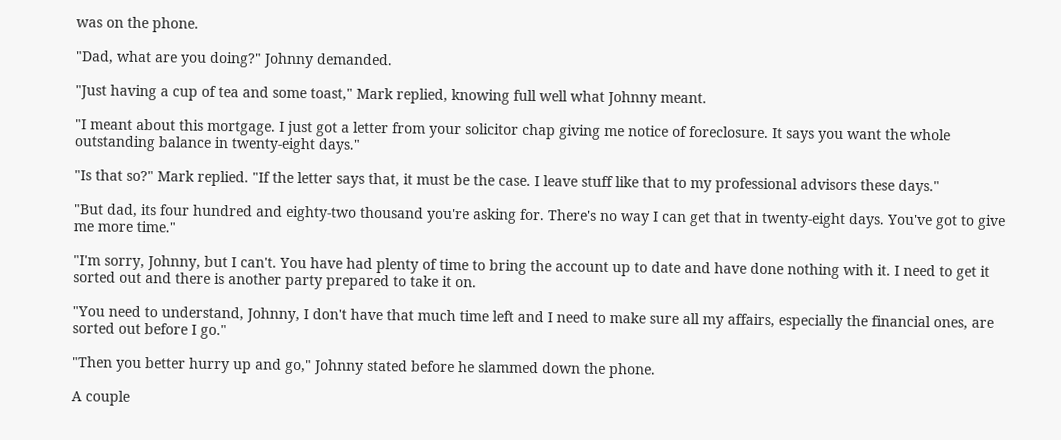was on the phone.

"Dad, what are you doing?" Johnny demanded.

"Just having a cup of tea and some toast," Mark replied, knowing full well what Johnny meant.

"I meant about this mortgage. I just got a letter from your solicitor chap giving me notice of foreclosure. It says you want the whole outstanding balance in twenty-eight days."

"Is that so?" Mark replied. "If the letter says that, it must be the case. I leave stuff like that to my professional advisors these days."

"But dad, its four hundred and eighty-two thousand you're asking for. There's no way I can get that in twenty-eight days. You've got to give me more time."

"I'm sorry, Johnny, but I can't. You have had plenty of time to bring the account up to date and have done nothing with it. I need to get it sorted out and there is another party prepared to take it on.

"You need to understand, Johnny, I don't have that much time left and I need to make sure all my affairs, especially the financial ones, are sorted out before I go."

"Then you better hurry up and go," Johnny stated before he slammed down the phone.

A couple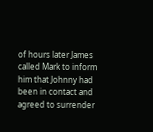of hours later James called Mark to inform him that Johnny had been in contact and agreed to surrender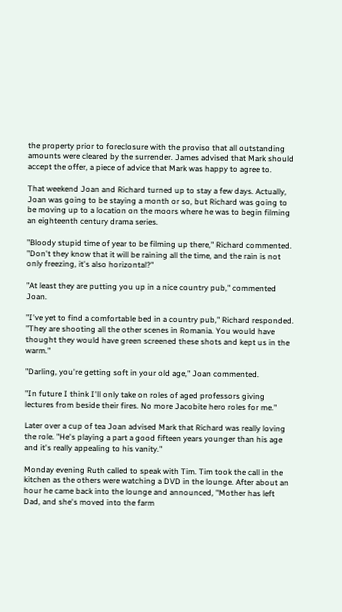the property prior to foreclosure with the proviso that all outstanding amounts were cleared by the surrender. James advised that Mark should accept the offer, a piece of advice that Mark was happy to agree to.

That weekend Joan and Richard turned up to stay a few days. Actually, Joan was going to be staying a month or so, but Richard was going to be moving up to a location on the moors where he was to begin filming an eighteenth century drama series.

"Bloody stupid time of year to be filming up there," Richard commented. "Don't they know that it will be raining all the time, and the rain is not only freezing, it's also horizontal?"

"At least they are putting you up in a nice country pub," commented Joan.

"I've yet to find a comfortable bed in a country pub," Richard responded. "They are shooting all the other scenes in Romania. You would have thought they would have green screened these shots and kept us in the warm."

"Darling, you're getting soft in your old age," Joan commented.

"In future I think I'll only take on roles of aged professors giving lectures from beside their fires. No more Jacobite hero roles for me."

Later over a cup of tea Joan advised Mark that Richard was really loving the role. "He's playing a part a good fifteen years younger than his age and it's really appealing to his vanity."

Monday evening Ruth called to speak with Tim. Tim took the call in the kitchen as the others were watching a DVD in the lounge. After about an hour he came back into the lounge and announced, "Mother has left Dad, and she's moved into the farm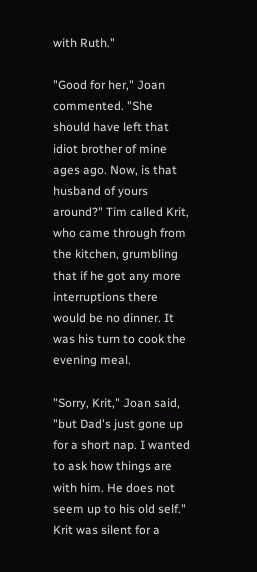with Ruth."

"Good for her," Joan commented. "She should have left that idiot brother of mine ages ago. Now, is that husband of yours around?" Tim called Krit, who came through from the kitchen, grumbling that if he got any more interruptions there would be no dinner. It was his turn to cook the evening meal.

"Sorry, Krit," Joan said, "but Dad's just gone up for a short nap. I wanted to ask how things are with him. He does not seem up to his old self." Krit was silent for a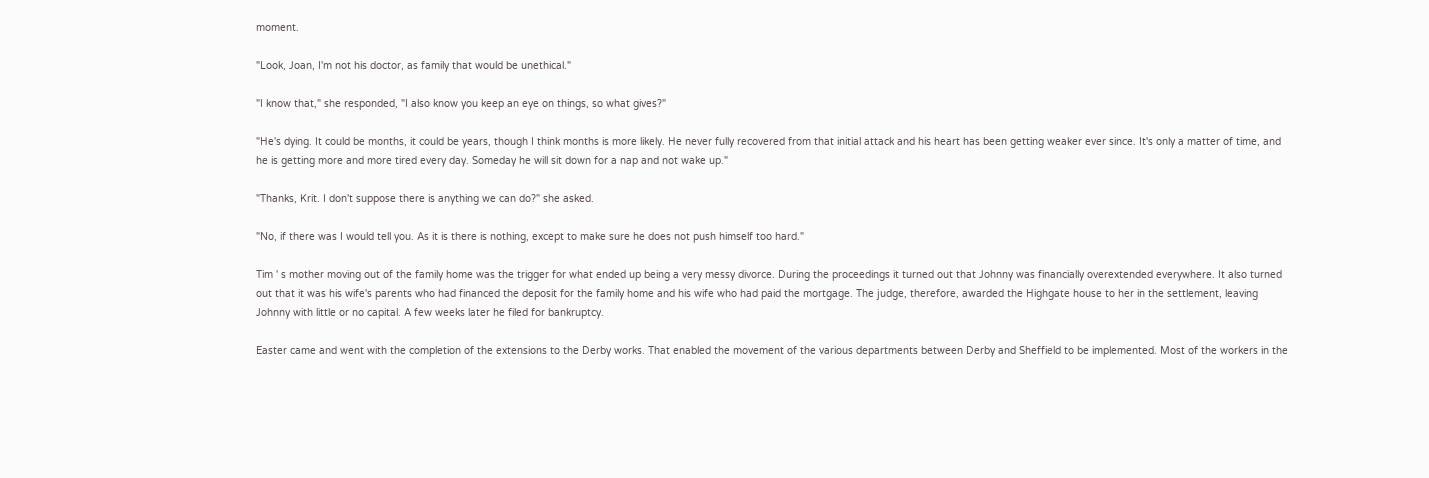moment.

"Look, Joan, I'm not his doctor, as family that would be unethical."

"I know that," she responded, "I also know you keep an eye on things, so what gives?"

"He's dying. It could be months, it could be years, though I think months is more likely. He never fully recovered from that initial attack and his heart has been getting weaker ever since. It's only a matter of time, and he is getting more and more tired every day. Someday he will sit down for a nap and not wake up."

"Thanks, Krit. I don't suppose there is anything we can do?" she asked.

"No, if there was I would tell you. As it is there is nothing, except to make sure he does not push himself too hard."

Tim ' s mother moving out of the family home was the trigger for what ended up being a very messy divorce. During the proceedings it turned out that Johnny was financially overextended everywhere. It also turned out that it was his wife's parents who had financed the deposit for the family home and his wife who had paid the mortgage. The judge, therefore, awarded the Highgate house to her in the settlement, leaving Johnny with little or no capital. A few weeks later he filed for bankruptcy.

Easter came and went with the completion of the extensions to the Derby works. That enabled the movement of the various departments between Derby and Sheffield to be implemented. Most of the workers in the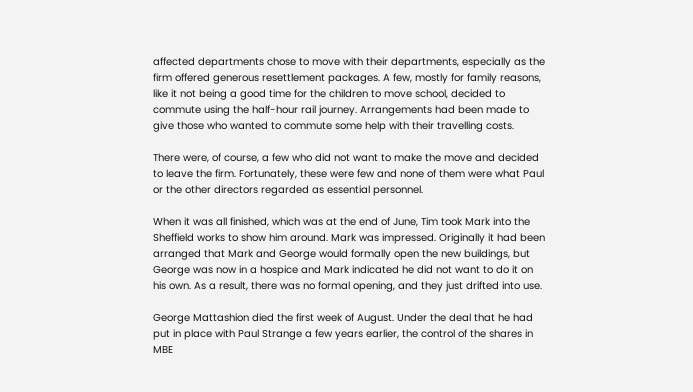affected departments chose to move with their departments, especially as the firm offered generous resettlement packages. A few, mostly for family reasons, like it not being a good time for the children to move school, decided to commute using the half-hour rail journey. Arrangements had been made to give those who wanted to commute some help with their travelling costs.

There were, of course, a few who did not want to make the move and decided to leave the firm. Fortunately, these were few and none of them were what Paul or the other directors regarded as essential personnel.

When it was all finished, which was at the end of June, Tim took Mark into the Sheffield works to show him around. Mark was impressed. Originally it had been arranged that Mark and George would formally open the new buildings, but George was now in a hospice and Mark indicated he did not want to do it on his own. As a result, there was no formal opening, and they just drifted into use.

George Mattashion died the first week of August. Under the deal that he had put in place with Paul Strange a few years earlier, the control of the shares in MBE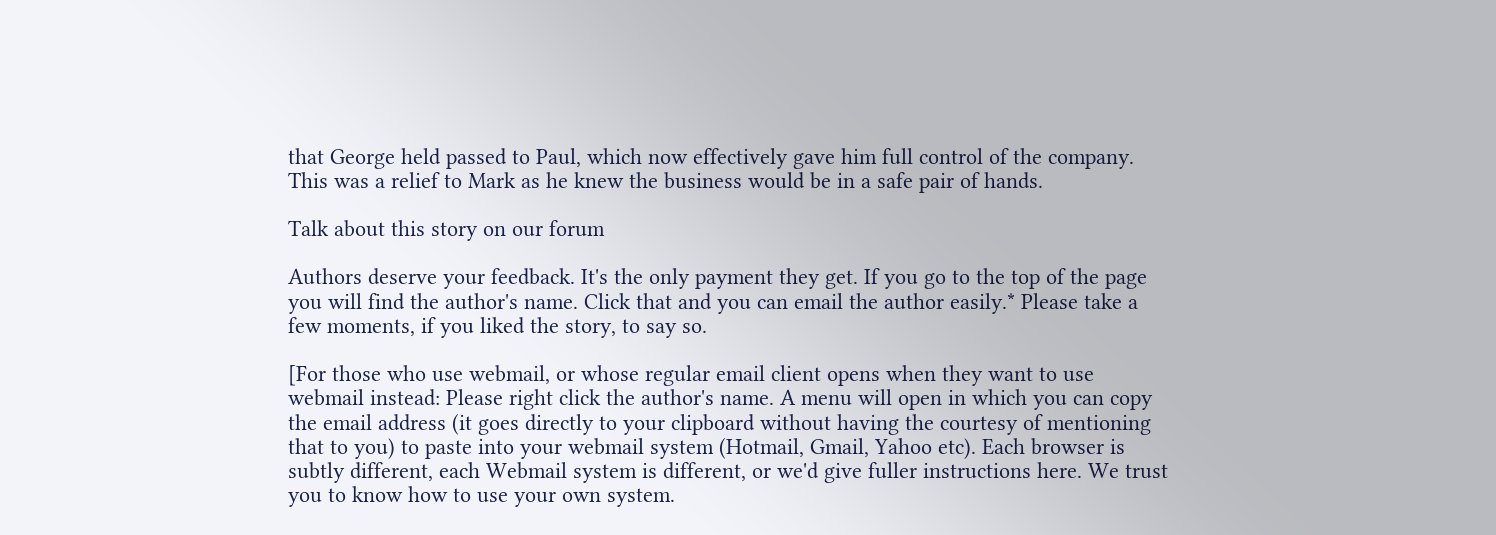that George held passed to Paul, which now effectively gave him full control of the company. This was a relief to Mark as he knew the business would be in a safe pair of hands.

Talk about this story on our forum

Authors deserve your feedback. It's the only payment they get. If you go to the top of the page you will find the author's name. Click that and you can email the author easily.* Please take a few moments, if you liked the story, to say so.

[For those who use webmail, or whose regular email client opens when they want to use webmail instead: Please right click the author's name. A menu will open in which you can copy the email address (it goes directly to your clipboard without having the courtesy of mentioning that to you) to paste into your webmail system (Hotmail, Gmail, Yahoo etc). Each browser is subtly different, each Webmail system is different, or we'd give fuller instructions here. We trust you to know how to use your own system.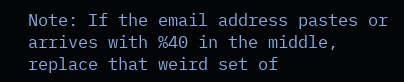Note: If the email address pastes or arrives with %40 in the middle, replace that weird set of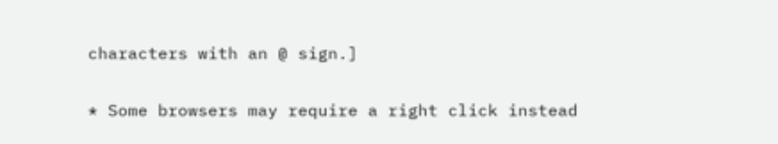characters with an @ sign.]

* Some browsers may require a right click instead